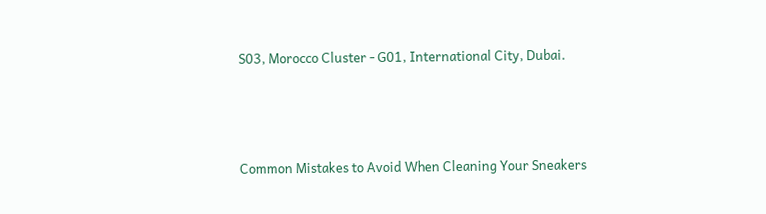S03, Morocco Cluster - G01, International City, Dubai.



Common Mistakes to Avoid When Cleaning Your Sneakers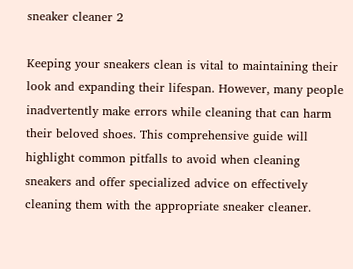sneaker cleaner 2

Keeping your sneakers clean is vital to maintaining their look and expanding their lifespan. However, many people inadvertently make errors while cleaning that can harm their beloved shoes. This comprehensive guide will highlight common pitfalls to avoid when cleaning sneakers and offer specialized advice on effectively cleaning them with the appropriate sneaker cleaner.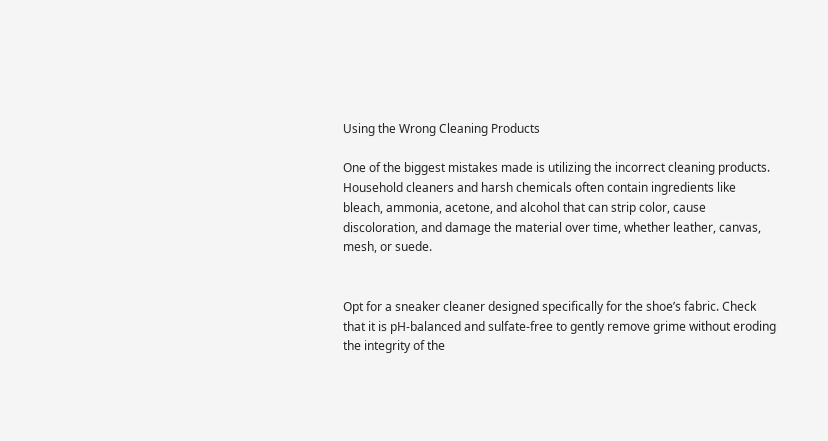Using the Wrong Cleaning Products

One of the biggest mistakes made is utilizing the incorrect cleaning products. Household cleaners and harsh chemicals often contain ingredients like bleach, ammonia, acetone, and alcohol that can strip color, cause discoloration, and damage the material over time, whether leather, canvas, mesh, or suede.


Opt for a sneaker cleaner designed specifically for the shoe’s fabric. Check that it is pH-balanced and sulfate-free to gently remove grime without eroding the integrity of the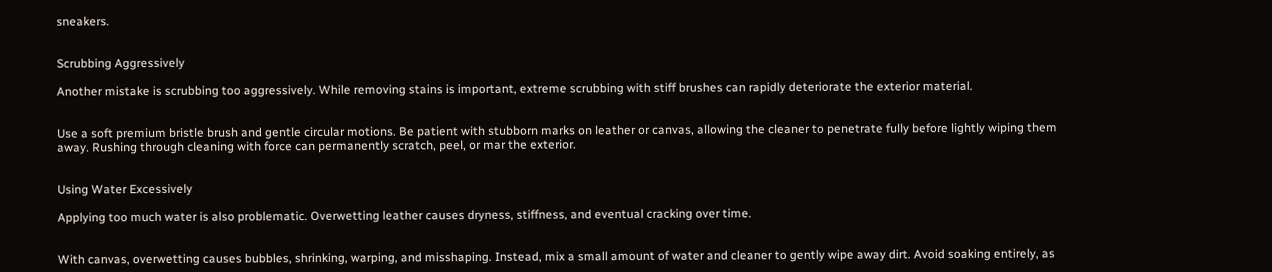sneakers.


Scrubbing Aggressively

Another mistake is scrubbing too aggressively. While removing stains is important, extreme scrubbing with stiff brushes can rapidly deteriorate the exterior material.


Use a soft premium bristle brush and gentle circular motions. Be patient with stubborn marks on leather or canvas, allowing the cleaner to penetrate fully before lightly wiping them away. Rushing through cleaning with force can permanently scratch, peel, or mar the exterior.


Using Water Excessively

Applying too much water is also problematic. Overwetting leather causes dryness, stiffness, and eventual cracking over time.


With canvas, overwetting causes bubbles, shrinking, warping, and misshaping. Instead, mix a small amount of water and cleaner to gently wipe away dirt. Avoid soaking entirely, as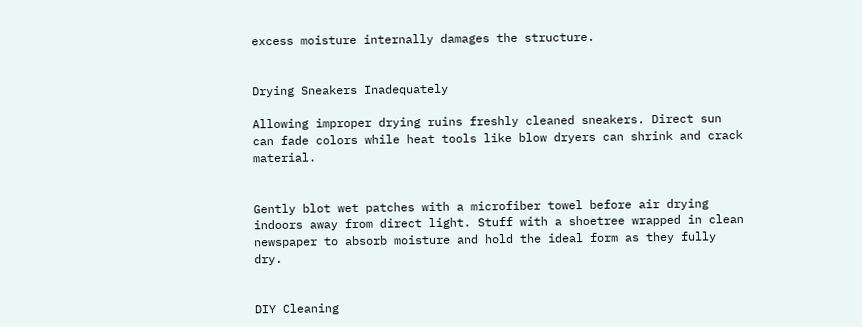excess moisture internally damages the structure.


Drying Sneakers Inadequately

Allowing improper drying ruins freshly cleaned sneakers. Direct sun can fade colors while heat tools like blow dryers can shrink and crack material.


Gently blot wet patches with a microfiber towel before air drying indoors away from direct light. Stuff with a shoetree wrapped in clean newspaper to absorb moisture and hold the ideal form as they fully dry.


DIY Cleaning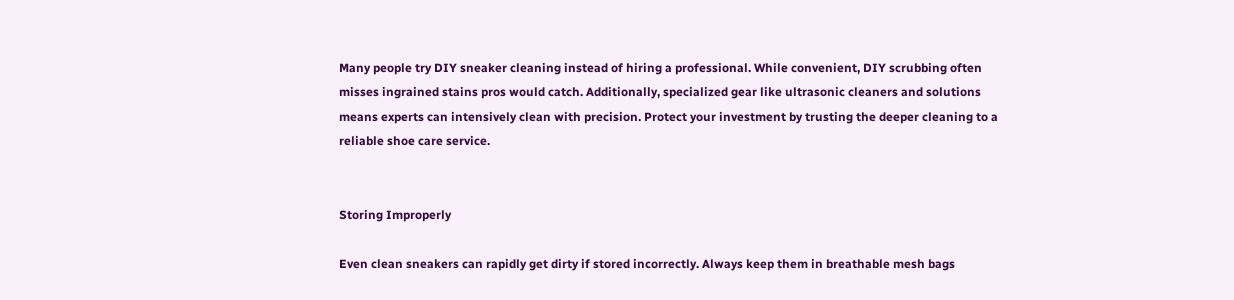Many people try DIY sneaker cleaning instead of hiring a professional. While convenient, DIY scrubbing often misses ingrained stains pros would catch. Additionally, specialized gear like ultrasonic cleaners and solutions means experts can intensively clean with precision. Protect your investment by trusting the deeper cleaning to a reliable shoe care service.


Storing Improperly

Even clean sneakers can rapidly get dirty if stored incorrectly. Always keep them in breathable mesh bags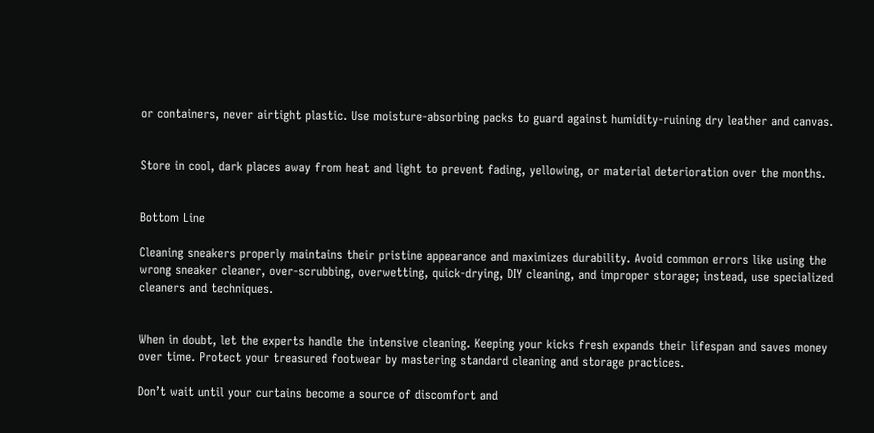or containers, never airtight plastic. Use moisture-absorbing packs to guard against humidity-ruining dry leather and canvas.


Store in cool, dark places away from heat and light to prevent fading, yellowing, or material deterioration over the months.


Bottom Line

Cleaning sneakers properly maintains their pristine appearance and maximizes durability. Avoid common errors like using the wrong sneaker cleaner, over-scrubbing, overwetting, quick-drying, DIY cleaning, and improper storage; instead, use specialized cleaners and techniques.


When in doubt, let the experts handle the intensive cleaning. Keeping your kicks fresh expands their lifespan and saves money over time. Protect your treasured footwear by mastering standard cleaning and storage practices.

Don’t wait until your curtains become a source of discomfort and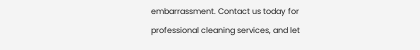embarrassment. Contact us today for professional cleaning services, and let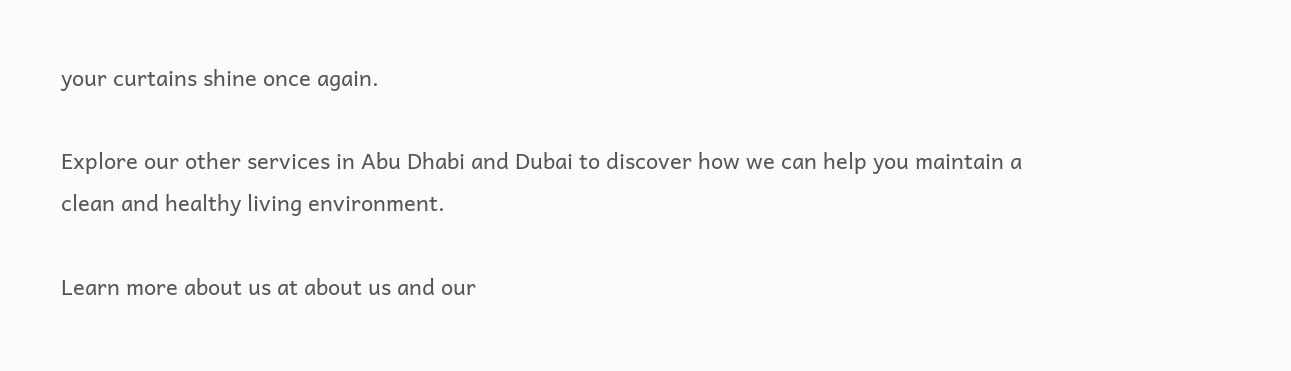your curtains shine once again.

Explore our other services in Abu Dhabi and Dubai to discover how we can help you maintain a clean and healthy living environment.

Learn more about us at about us and our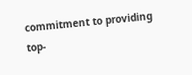commitment to providing top-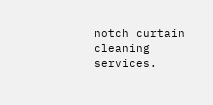notch curtain cleaning services.